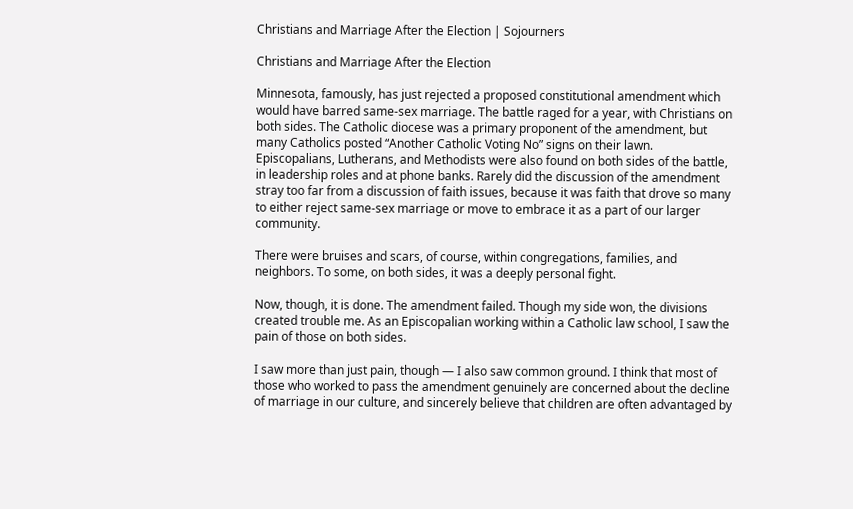Christians and Marriage After the Election | Sojourners

Christians and Marriage After the Election

Minnesota, famously, has just rejected a proposed constitutional amendment which would have barred same-sex marriage. The battle raged for a year, with Christians on both sides. The Catholic diocese was a primary proponent of the amendment, but many Catholics posted “Another Catholic Voting No” signs on their lawn.  Episcopalians, Lutherans, and Methodists were also found on both sides of the battle, in leadership roles and at phone banks. Rarely did the discussion of the amendment stray too far from a discussion of faith issues, because it was faith that drove so many to either reject same-sex marriage or move to embrace it as a part of our larger community.

There were bruises and scars, of course, within congregations, families, and neighbors. To some, on both sides, it was a deeply personal fight.

Now, though, it is done. The amendment failed. Though my side won, the divisions created trouble me. As an Episcopalian working within a Catholic law school, I saw the pain of those on both sides.

I saw more than just pain, though — I also saw common ground. I think that most of those who worked to pass the amendment genuinely are concerned about the decline of marriage in our culture, and sincerely believe that children are often advantaged by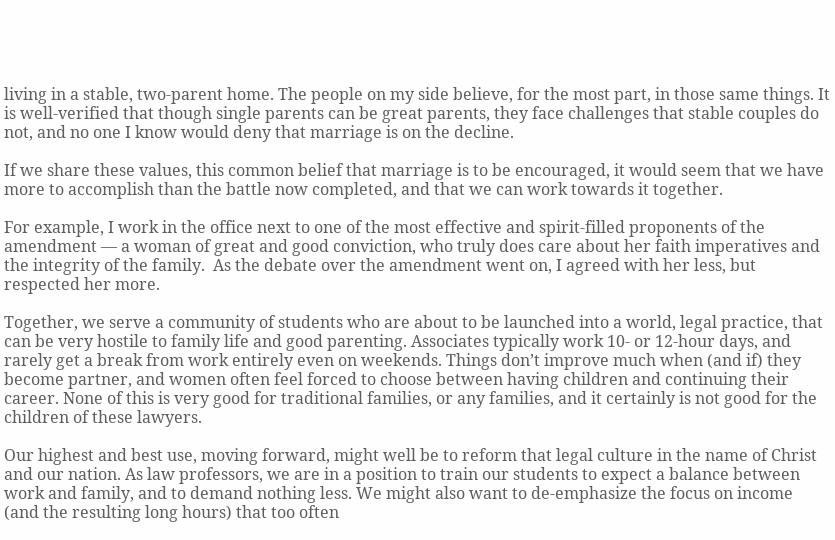living in a stable, two-parent home. The people on my side believe, for the most part, in those same things. It is well-verified that though single parents can be great parents, they face challenges that stable couples do not, and no one I know would deny that marriage is on the decline.

If we share these values, this common belief that marriage is to be encouraged, it would seem that we have more to accomplish than the battle now completed, and that we can work towards it together.

For example, I work in the office next to one of the most effective and spirit-filled proponents of the amendment — a woman of great and good conviction, who truly does care about her faith imperatives and the integrity of the family.  As the debate over the amendment went on, I agreed with her less, but respected her more.

Together, we serve a community of students who are about to be launched into a world, legal practice, that can be very hostile to family life and good parenting. Associates typically work 10- or 12-hour days, and rarely get a break from work entirely even on weekends. Things don’t improve much when (and if) they become partner, and women often feel forced to choose between having children and continuing their career. None of this is very good for traditional families, or any families, and it certainly is not good for the children of these lawyers.

Our highest and best use, moving forward, might well be to reform that legal culture in the name of Christ and our nation. As law professors, we are in a position to train our students to expect a balance between work and family, and to demand nothing less. We might also want to de-emphasize the focus on income (and the resulting long hours) that too often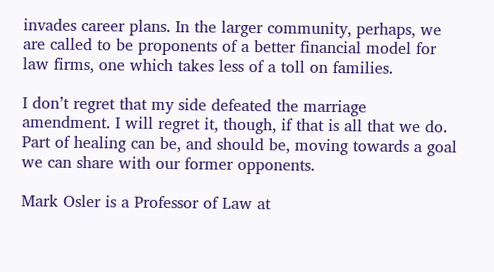invades career plans. In the larger community, perhaps, we are called to be proponents of a better financial model for law firms, one which takes less of a toll on families.

I don’t regret that my side defeated the marriage amendment. I will regret it, though, if that is all that we do. Part of healing can be, and should be, moving towards a goal we can share with our former opponents.

Mark Osler is a Professor of Law at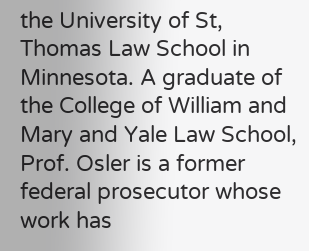the University of St, Thomas Law School in Minnesota. A graduate of the College of William and Mary and Yale Law School, Prof. Osler is a former federal prosecutor whose work has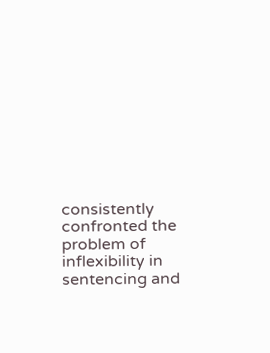consistently confronted the problem of inflexibility in sentencing and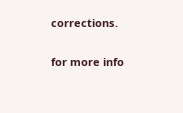corrections.

for more info